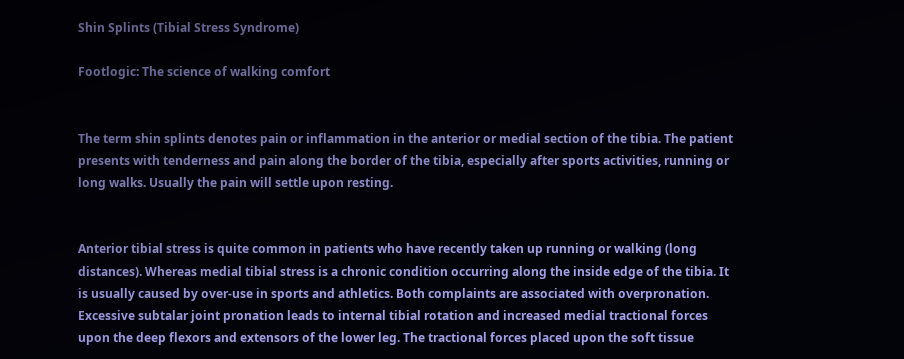Shin Splints (Tibial Stress Syndrome)

Footlogic: The science of walking comfort


The term shin splints denotes pain or inflammation in the anterior or medial section of the tibia. The patient presents with tenderness and pain along the border of the tibia, especially after sports activities, running or long walks. Usually the pain will settle upon resting.


Anterior tibial stress is quite common in patients who have recently taken up running or walking (long distances). Whereas medial tibial stress is a chronic condition occurring along the inside edge of the tibia. It is usually caused by over-use in sports and athletics. Both complaints are associated with overpronation. Excessive subtalar joint pronation leads to internal tibial rotation and increased medial tractional forces upon the deep flexors and extensors of the lower leg. The tractional forces placed upon the soft tissue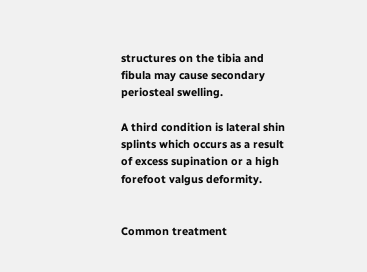structures on the tibia and fibula may cause secondary periosteal swelling.

A third condition is lateral shin splints which occurs as a result of excess supination or a high forefoot valgus deformity.


Common treatment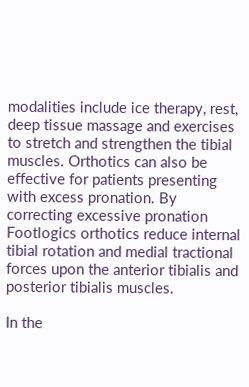modalities include ice therapy, rest, deep tissue massage and exercises to stretch and strengthen the tibial muscles. Orthotics can also be effective for patients presenting with excess pronation. By correcting excessive pronation Footlogics orthotics reduce internal tibial rotation and medial tractional forces upon the anterior tibialis and posterior tibialis muscles.

In the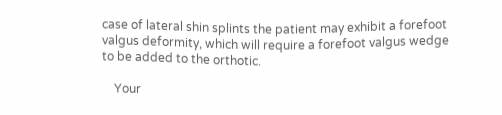case of lateral shin splints the patient may exhibit a forefoot valgus deformity, which will require a forefoot valgus wedge to be added to the orthotic.

    Your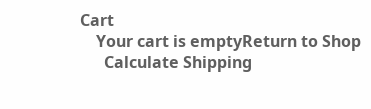Cart
    Your cart is emptyReturn to Shop
      Calculate Shipping